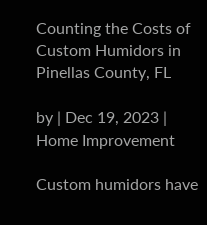Counting the Costs of Custom Humidors in Pinellas County, FL

by | Dec 19, 2023 | Home Improvement

Custom humidors have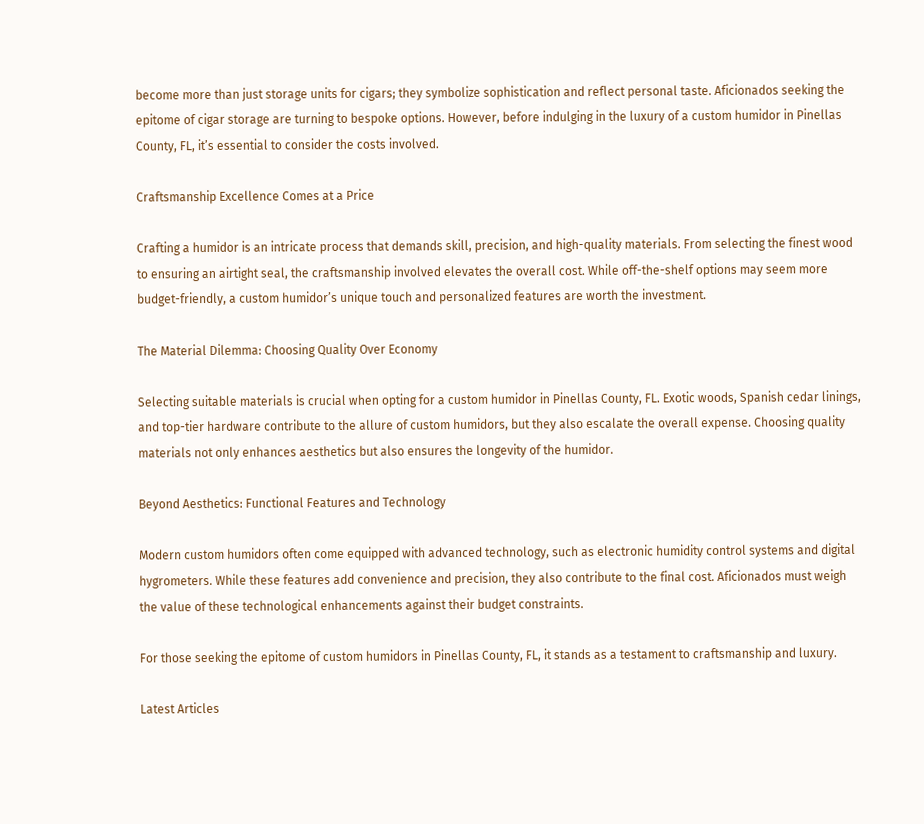become more than just storage units for cigars; they symbolize sophistication and reflect personal taste. Aficionados seeking the epitome of cigar storage are turning to bespoke options. However, before indulging in the luxury of a custom humidor in Pinellas County, FL, it’s essential to consider the costs involved.

Craftsmanship Excellence Comes at a Price

Crafting a humidor is an intricate process that demands skill, precision, and high-quality materials. From selecting the finest wood to ensuring an airtight seal, the craftsmanship involved elevates the overall cost. While off-the-shelf options may seem more budget-friendly, a custom humidor’s unique touch and personalized features are worth the investment.

The Material Dilemma: Choosing Quality Over Economy

Selecting suitable materials is crucial when opting for a custom humidor in Pinellas County, FL. Exotic woods, Spanish cedar linings, and top-tier hardware contribute to the allure of custom humidors, but they also escalate the overall expense. Choosing quality materials not only enhances aesthetics but also ensures the longevity of the humidor.

Beyond Aesthetics: Functional Features and Technology

Modern custom humidors often come equipped with advanced technology, such as electronic humidity control systems and digital hygrometers. While these features add convenience and precision, they also contribute to the final cost. Aficionados must weigh the value of these technological enhancements against their budget constraints.

For those seeking the epitome of custom humidors in Pinellas County, FL, it stands as a testament to craftsmanship and luxury.

Latest Articles